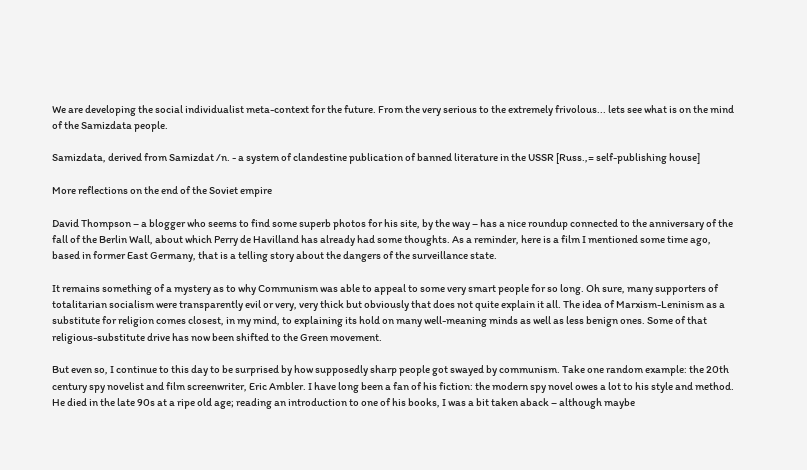We are developing the social individualist meta-context for the future. From the very serious to the extremely frivolous... lets see what is on the mind of the Samizdata people.

Samizdata, derived from Samizdat /n. - a system of clandestine publication of banned literature in the USSR [Russ.,= self-publishing house]

More reflections on the end of the Soviet empire

David Thompson – a blogger who seems to find some superb photos for his site, by the way – has a nice roundup connected to the anniversary of the fall of the Berlin Wall, about which Perry de Havilland has already had some thoughts. As a reminder, here is a film I mentioned some time ago, based in former East Germany, that is a telling story about the dangers of the surveillance state.

It remains something of a mystery as to why Communism was able to appeal to some very smart people for so long. Oh sure, many supporters of totalitarian socialism were transparently evil or very, very thick but obviously that does not quite explain it all. The idea of Marxism-Leninism as a substitute for religion comes closest, in my mind, to explaining its hold on many well-meaning minds as well as less benign ones. Some of that religious-substitute drive has now been shifted to the Green movement.

But even so, I continue to this day to be surprised by how supposedly sharp people got swayed by communism. Take one random example: the 20th century spy novelist and film screenwriter, Eric Ambler. I have long been a fan of his fiction: the modern spy novel owes a lot to his style and method. He died in the late 90s at a ripe old age; reading an introduction to one of his books, I was a bit taken aback – although maybe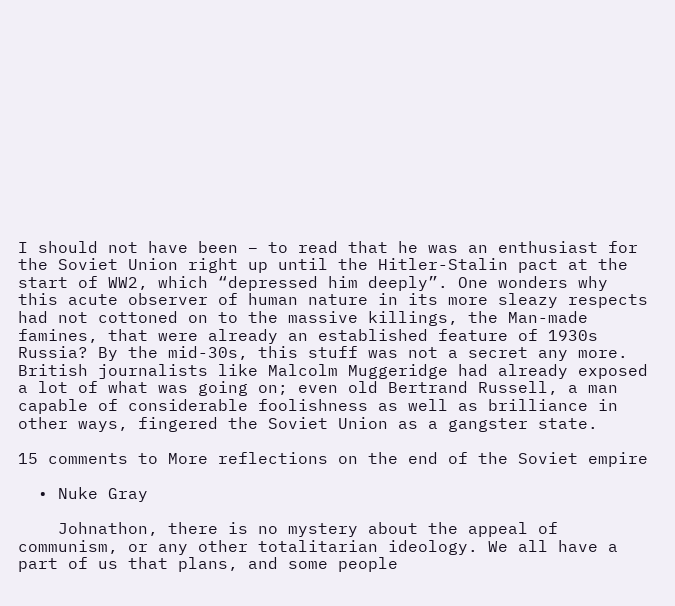I should not have been – to read that he was an enthusiast for the Soviet Union right up until the Hitler-Stalin pact at the start of WW2, which “depressed him deeply”. One wonders why this acute observer of human nature in its more sleazy respects had not cottoned on to the massive killings, the Man-made famines, that were already an established feature of 1930s Russia? By the mid-30s, this stuff was not a secret any more. British journalists like Malcolm Muggeridge had already exposed a lot of what was going on; even old Bertrand Russell, a man capable of considerable foolishness as well as brilliance in other ways, fingered the Soviet Union as a gangster state.

15 comments to More reflections on the end of the Soviet empire

  • Nuke Gray

    Johnathon, there is no mystery about the appeal of communism, or any other totalitarian ideology. We all have a part of us that plans, and some people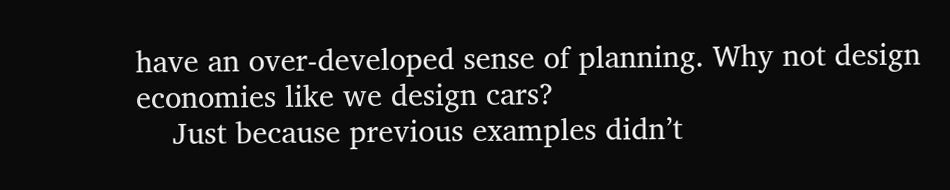have an over-developed sense of planning. Why not design economies like we design cars?
    Just because previous examples didn’t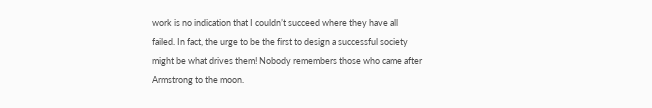work is no indication that I couldn’t succeed where they have all failed. In fact, the urge to be the first to design a successful society might be what drives them! Nobody remembers those who came after Armstrong to the moon.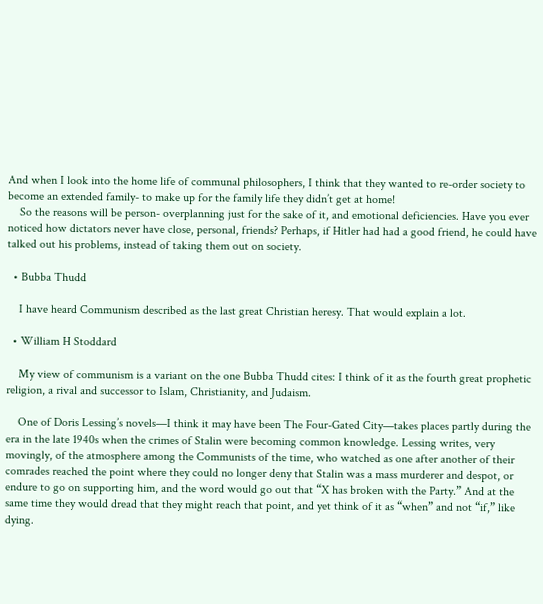And when I look into the home life of communal philosophers, I think that they wanted to re-order society to become an extended family- to make up for the family life they didn’t get at home!
    So the reasons will be person- overplanning just for the sake of it, and emotional deficiencies. Have you ever noticed how dictators never have close, personal, friends? Perhaps, if Hitler had had a good friend, he could have talked out his problems, instead of taking them out on society.

  • Bubba Thudd

    I have heard Communism described as the last great Christian heresy. That would explain a lot.

  • William H Stoddard

    My view of communism is a variant on the one Bubba Thudd cites: I think of it as the fourth great prophetic religion, a rival and successor to Islam, Christianity, and Judaism.

    One of Doris Lessing’s novels—I think it may have been The Four-Gated City—takes places partly during the era in the late 1940s when the crimes of Stalin were becoming common knowledge. Lessing writes, very movingly, of the atmosphere among the Communists of the time, who watched as one after another of their comrades reached the point where they could no longer deny that Stalin was a mass murderer and despot, or endure to go on supporting him, and the word would go out that “X has broken with the Party.” And at the same time they would dread that they might reach that point, and yet think of it as “when” and not “if,” like dying.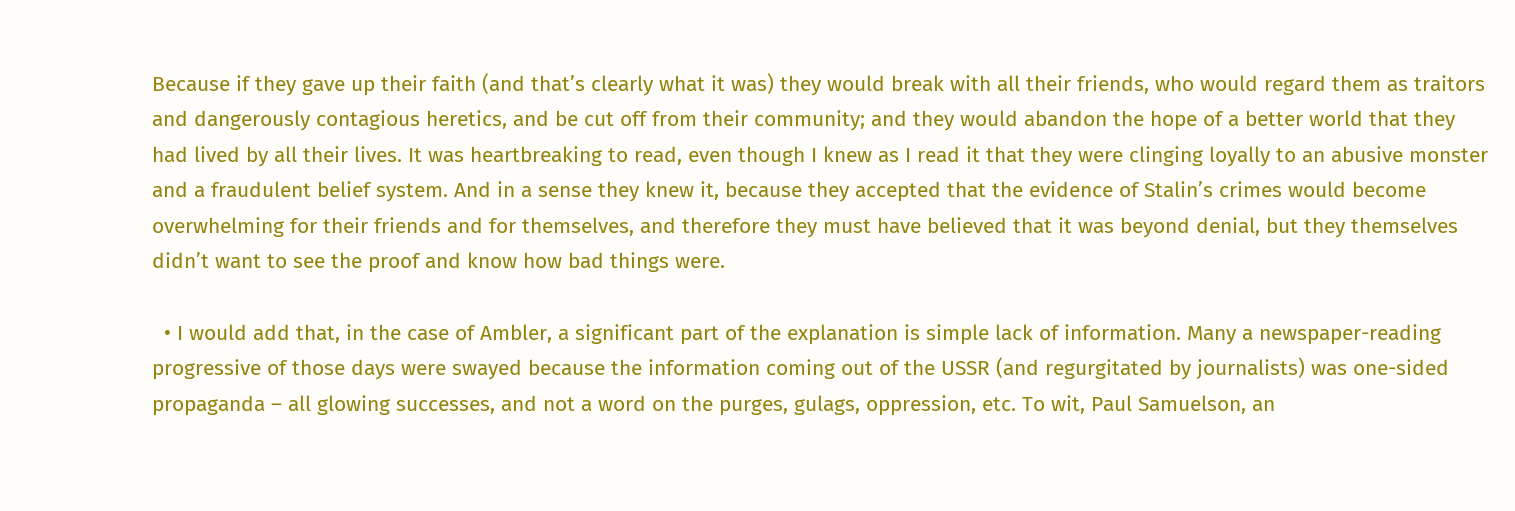Because if they gave up their faith (and that’s clearly what it was) they would break with all their friends, who would regard them as traitors and dangerously contagious heretics, and be cut off from their community; and they would abandon the hope of a better world that they had lived by all their lives. It was heartbreaking to read, even though I knew as I read it that they were clinging loyally to an abusive monster and a fraudulent belief system. And in a sense they knew it, because they accepted that the evidence of Stalin’s crimes would become overwhelming for their friends and for themselves, and therefore they must have believed that it was beyond denial, but they themselves didn’t want to see the proof and know how bad things were.

  • I would add that, in the case of Ambler, a significant part of the explanation is simple lack of information. Many a newspaper-reading progressive of those days were swayed because the information coming out of the USSR (and regurgitated by journalists) was one-sided propaganda – all glowing successes, and not a word on the purges, gulags, oppression, etc. To wit, Paul Samuelson, an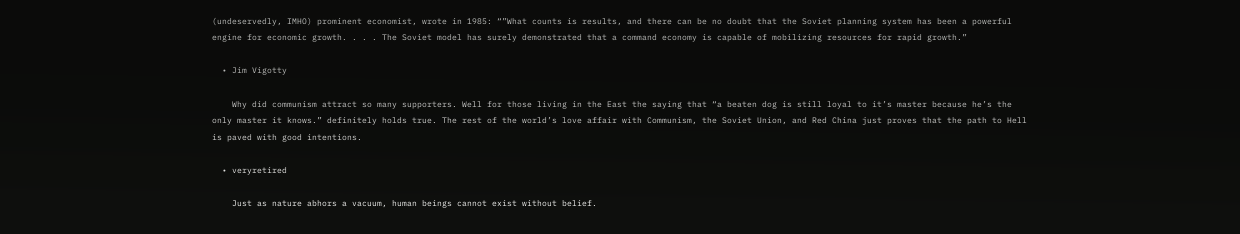(undeservedly, IMHO) prominent economist, wrote in 1985: “”What counts is results, and there can be no doubt that the Soviet planning system has been a powerful engine for economic growth. . . . The Soviet model has surely demonstrated that a command economy is capable of mobilizing resources for rapid growth.”

  • Jim Vigotty

    Why did communism attract so many supporters. Well for those living in the East the saying that “a beaten dog is still loyal to it’s master because he’s the only master it knows.” definitely holds true. The rest of the world’s love affair with Communism, the Soviet Union, and Red China just proves that the path to Hell is paved with good intentions.

  • veryretired

    Just as nature abhors a vacuum, human beings cannot exist without belief.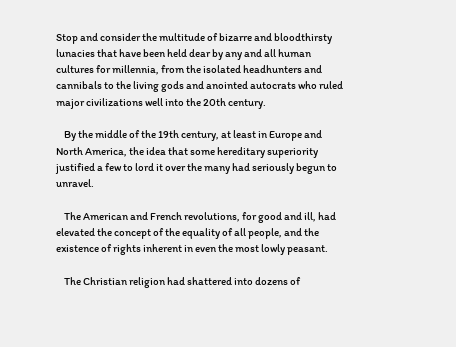Stop and consider the multitude of bizarre and bloodthirsty lunacies that have been held dear by any and all human cultures for millennia, from the isolated headhunters and cannibals to the living gods and anointed autocrats who ruled major civilizations well into the 20th century.

    By the middle of the 19th century, at least in Europe and North America, the idea that some hereditary superiority justified a few to lord it over the many had seriously begun to unravel.

    The American and French revolutions, for good and ill, had elevated the concept of the equality of all people, and the existence of rights inherent in even the most lowly peasant.

    The Christian religion had shattered into dozens of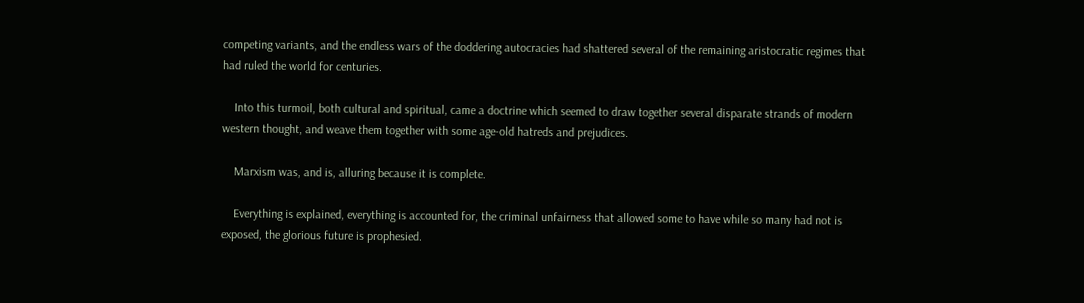competing variants, and the endless wars of the doddering autocracies had shattered several of the remaining aristocratic regimes that had ruled the world for centuries.

    Into this turmoil, both cultural and spiritual, came a doctrine which seemed to draw together several disparate strands of modern western thought, and weave them together with some age-old hatreds and prejudices.

    Marxism was, and is, alluring because it is complete.

    Everything is explained, everything is accounted for, the criminal unfairness that allowed some to have while so many had not is exposed, the glorious future is prophesied.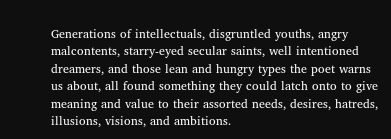Generations of intellectuals, disgruntled youths, angry malcontents, starry-eyed secular saints, well intentioned dreamers, and those lean and hungry types the poet warns us about, all found something they could latch onto to give meaning and value to their assorted needs, desires, hatreds, illusions, visions, and ambitions.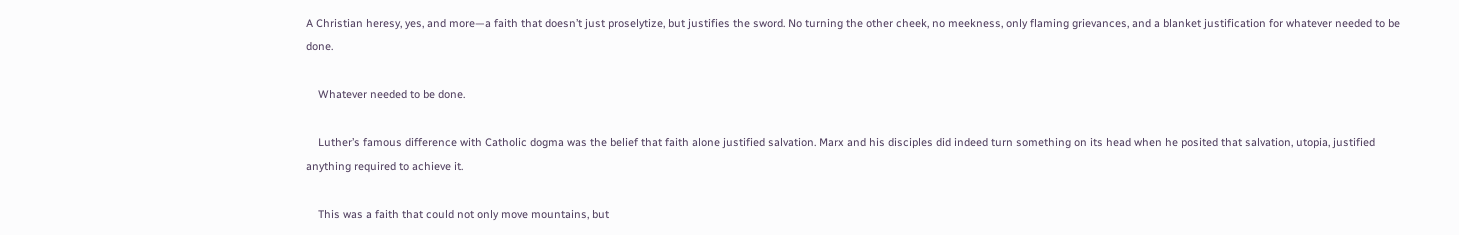A Christian heresy, yes, and more—a faith that doesn’t just proselytize, but justifies the sword. No turning the other cheek, no meekness, only flaming grievances, and a blanket justification for whatever needed to be done.

    Whatever needed to be done.

    Luther’s famous difference with Catholic dogma was the belief that faith alone justified salvation. Marx and his disciples did indeed turn something on its head when he posited that salvation, utopia, justified anything required to achieve it.

    This was a faith that could not only move mountains, but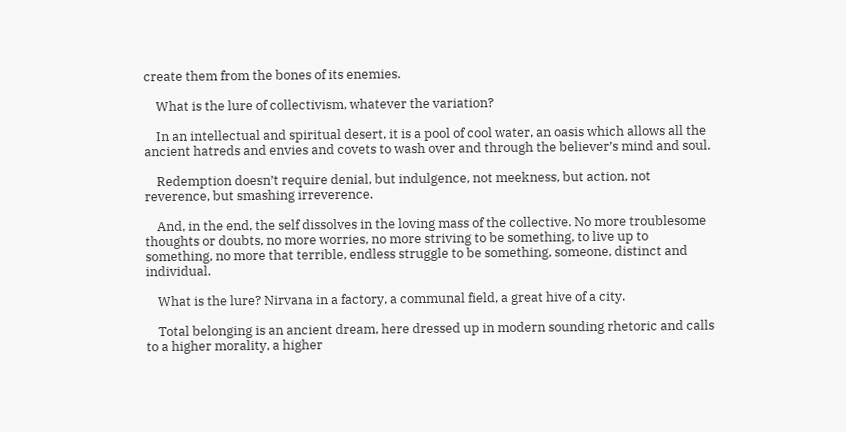create them from the bones of its enemies.

    What is the lure of collectivism, whatever the variation?

    In an intellectual and spiritual desert, it is a pool of cool water, an oasis which allows all the ancient hatreds and envies and covets to wash over and through the believer’s mind and soul.

    Redemption doesn’t require denial, but indulgence, not meekness, but action, not reverence, but smashing irreverence.

    And, in the end, the self dissolves in the loving mass of the collective. No more troublesome thoughts or doubts, no more worries, no more striving to be something, to live up to something, no more that terrible, endless struggle to be something, someone, distinct and individual.

    What is the lure? Nirvana in a factory, a communal field, a great hive of a city.

    Total belonging is an ancient dream, here dressed up in modern sounding rhetoric and calls to a higher morality, a higher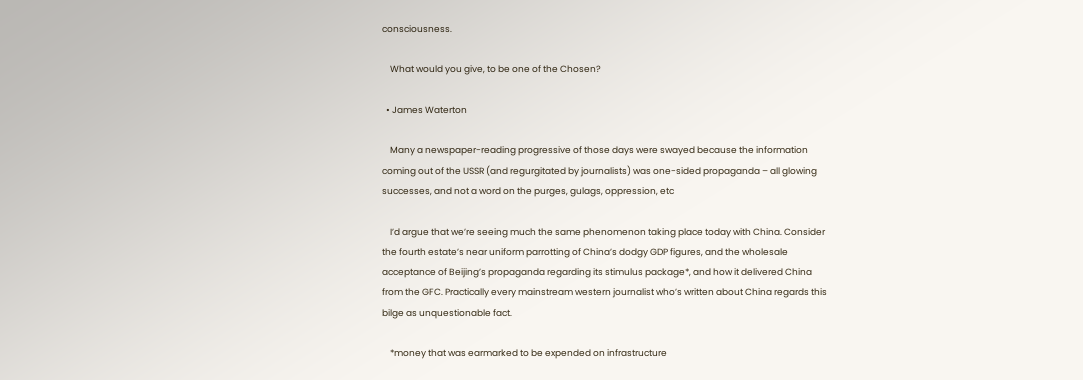consciousness.

    What would you give, to be one of the Chosen?

  • James Waterton

    Many a newspaper-reading progressive of those days were swayed because the information coming out of the USSR (and regurgitated by journalists) was one-sided propaganda – all glowing successes, and not a word on the purges, gulags, oppression, etc

    I’d argue that we’re seeing much the same phenomenon taking place today with China. Consider the fourth estate’s near uniform parrotting of China’s dodgy GDP figures, and the wholesale acceptance of Beijing’s propaganda regarding its stimulus package*, and how it delivered China from the GFC. Practically every mainstream western journalist who’s written about China regards this bilge as unquestionable fact.

    *money that was earmarked to be expended on infrastructure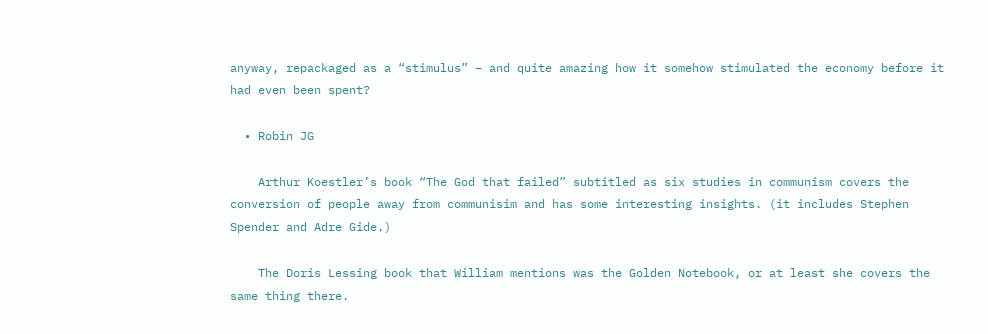anyway, repackaged as a “stimulus” – and quite amazing how it somehow stimulated the economy before it had even been spent?

  • Robin JG

    Arthur Koestler’s book “The God that failed” subtitled as six studies in communism covers the conversion of people away from communisim and has some interesting insights. (it includes Stephen Spender and Adre Gide.)

    The Doris Lessing book that William mentions was the Golden Notebook, or at least she covers the same thing there.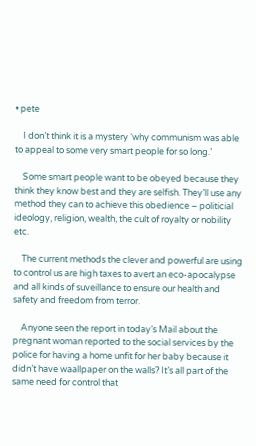• pete

    I don’t think it is a mystery ‘why communism was able to appeal to some very smart people for so long.’

    Some smart people want to be obeyed because they think they know best and they are selfish. They’ll use any method they can to achieve this obedience – politicial ideology, religion, wealth, the cult of royalty or nobility etc.

    The current methods the clever and powerful are using to control us are high taxes to avert an eco-apocalypse and all kinds of suveillance to ensure our health and safety and freedom from terror.

    Anyone seen the report in today’s Mail about the pregnant woman reported to the social services by the police for having a home unfit for her baby because it didn’t have waallpaper on the walls? It’s all part of the same need for control that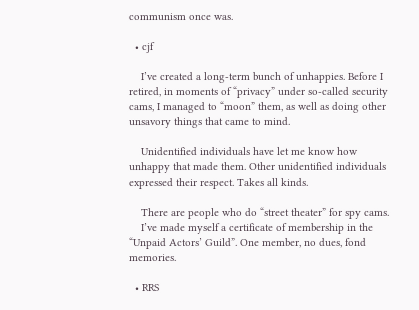communism once was.

  • cjf

    I’ve created a long-term bunch of unhappies. Before I retired, in moments of “privacy” under so-called security cams, I managed to “moon” them, as well as doing other unsavory things that came to mind.

    Unidentified individuals have let me know how unhappy that made them. Other unidentified individuals expressed their respect. Takes all kinds.

    There are people who do “street theater” for spy cams.
    I’ve made myself a certificate of membership in the “Unpaid Actors’ Guild”. One member, no dues, fond memories.

  • RRS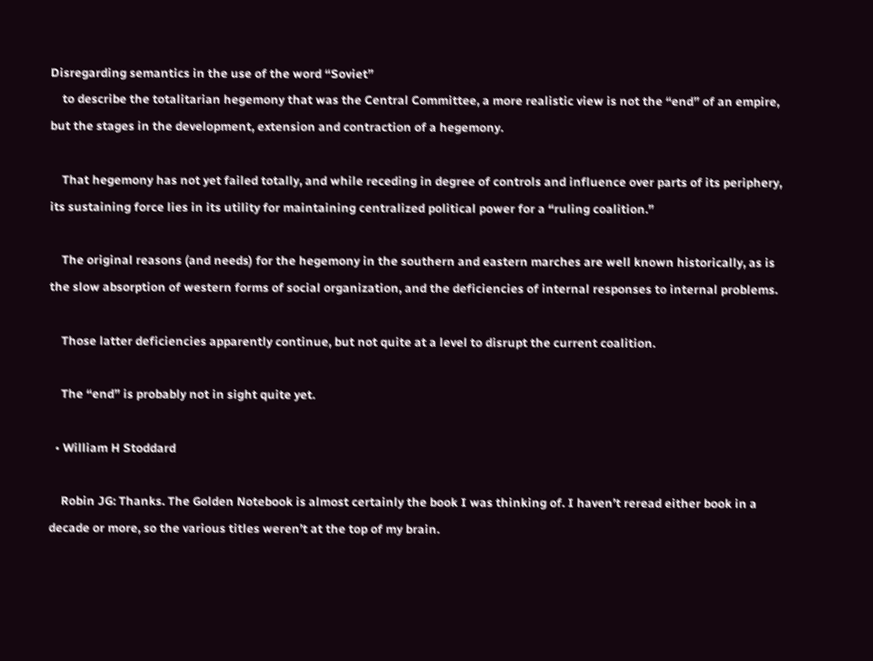Disregarding semantics in the use of the word “Soviet”
    to describe the totalitarian hegemony that was the Central Committee, a more realistic view is not the “end” of an empire, but the stages in the development, extension and contraction of a hegemony.

    That hegemony has not yet failed totally, and while receding in degree of controls and influence over parts of its periphery, its sustaining force lies in its utility for maintaining centralized political power for a “ruling coalition.”

    The original reasons (and needs) for the hegemony in the southern and eastern marches are well known historically, as is the slow absorption of western forms of social organization, and the deficiencies of internal responses to internal problems.

    Those latter deficiencies apparently continue, but not quite at a level to disrupt the current coalition.

    The “end” is probably not in sight quite yet.

  • William H Stoddard

    Robin JG: Thanks. The Golden Notebook is almost certainly the book I was thinking of. I haven’t reread either book in a decade or more, so the various titles weren’t at the top of my brain.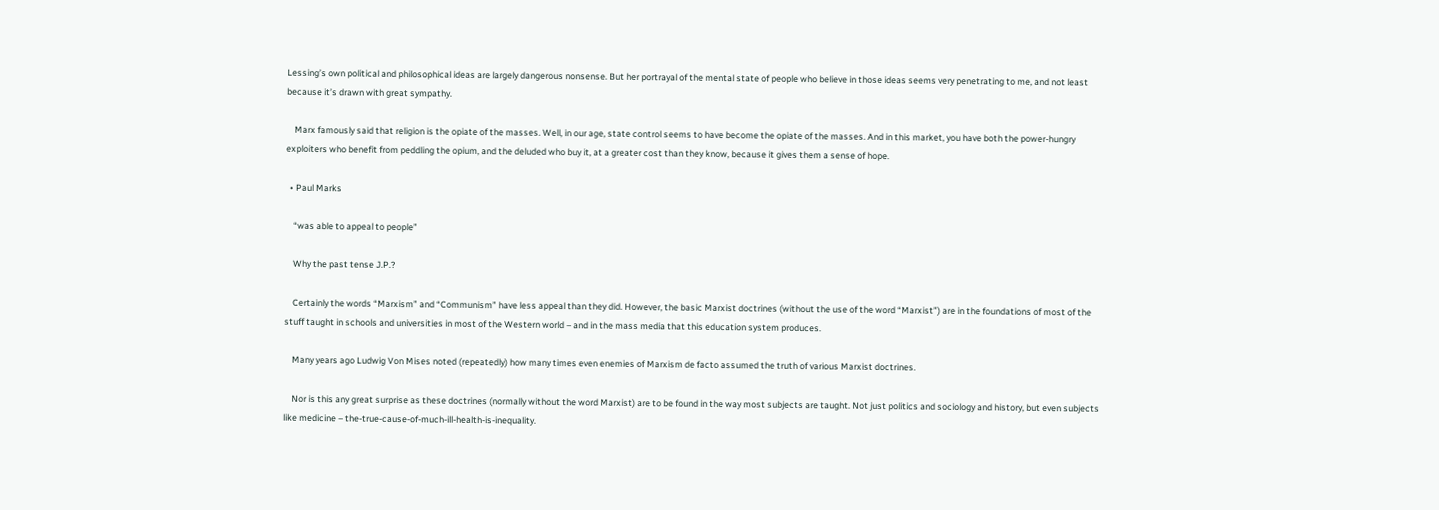Lessing’s own political and philosophical ideas are largely dangerous nonsense. But her portrayal of the mental state of people who believe in those ideas seems very penetrating to me, and not least because it’s drawn with great sympathy.

    Marx famously said that religion is the opiate of the masses. Well, in our age, state control seems to have become the opiate of the masses. And in this market, you have both the power-hungry exploiters who benefit from peddling the opium, and the deluded who buy it, at a greater cost than they know, because it gives them a sense of hope.

  • Paul Marks

    “was able to appeal to people”

    Why the past tense J.P.?

    Certainly the words “Marxism” and “Communism” have less appeal than they did. However, the basic Marxist doctrines (without the use of the word “Marxist”) are in the foundations of most of the stuff taught in schools and universities in most of the Western world – and in the mass media that this education system produces.

    Many years ago Ludwig Von Mises noted (repeatedly) how many times even enemies of Marxism de facto assumed the truth of various Marxist doctrines.

    Nor is this any great surprise as these doctrines (normally without the word Marxist) are to be found in the way most subjects are taught. Not just politics and sociology and history, but even subjects like medicine – the-true-cause-of-much-ill-health-is-inequality.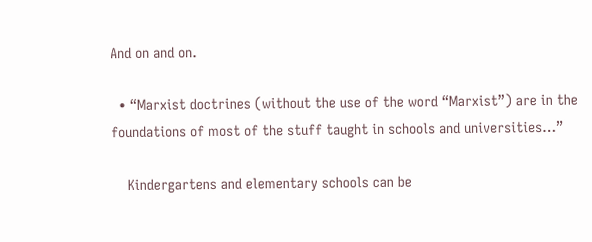And on and on.

  • “Marxist doctrines (without the use of the word “Marxist”) are in the foundations of most of the stuff taught in schools and universities…”

    Kindergartens and elementary schools can be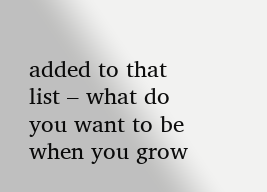added to that list – what do you want to be when you grow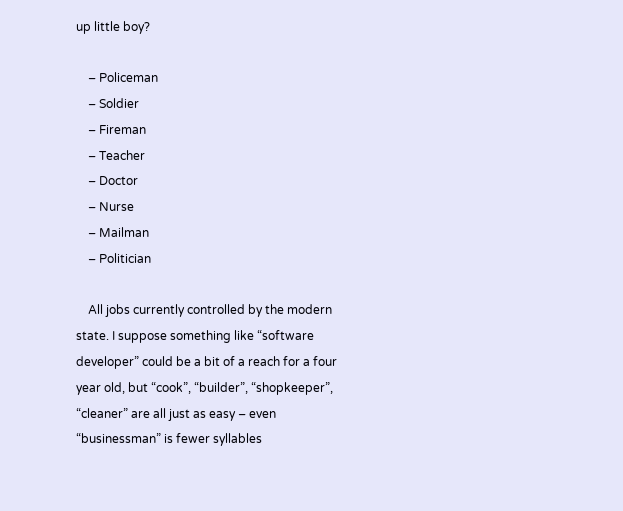up little boy?

    – Policeman
    – Soldier
    – Fireman
    – Teacher
    – Doctor
    – Nurse
    – Mailman
    – Politician

    All jobs currently controlled by the modern state. I suppose something like “software developer” could be a bit of a reach for a four year old, but “cook”, “builder”, “shopkeeper”, “cleaner” are all just as easy – even “businessman” is fewer syllables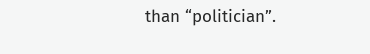than “politician”.